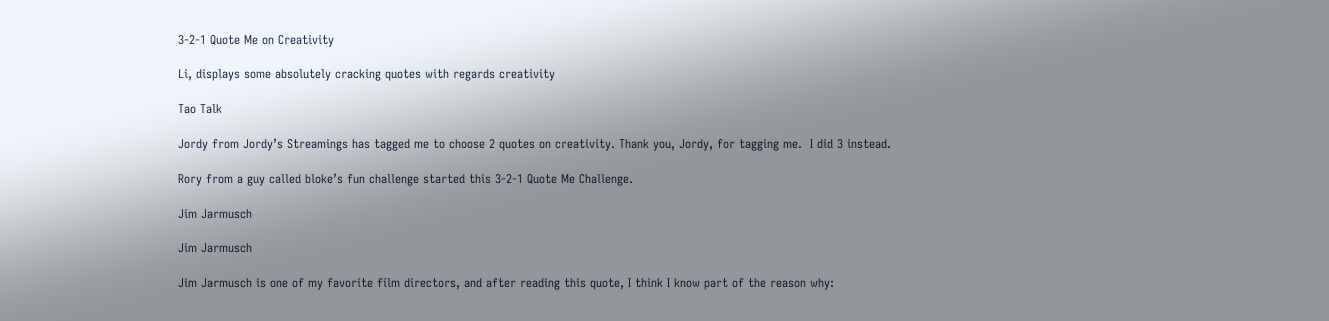3-2-1 Quote Me on Creativity

Li, displays some absolutely cracking quotes with regards creativity

Tao Talk

Jordy from Jordy’s Streamings has tagged me to choose 2 quotes on creativity. Thank you, Jordy, for tagging me.  I did 3 instead.

Rory from a guy called bloke’s fun challenge started this 3-2-1 Quote Me Challenge.

Jim Jarmusch

Jim Jarmusch

Jim Jarmusch is one of my favorite film directors, and after reading this quote, I think I know part of the reason why: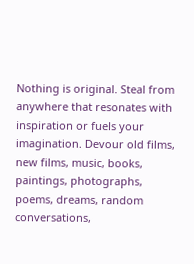Nothing is original. Steal from anywhere that resonates with inspiration or fuels your imagination. Devour old films, new films, music, books, paintings, photographs, poems, dreams, random conversations,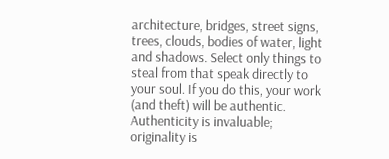architecture, bridges, street signs, trees, clouds, bodies of water, light and shadows. Select only things to steal from that speak directly to your soul. If you do this, your work (and theft) will be authentic. Authenticity is invaluable; originality is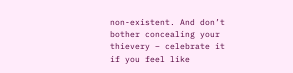non-existent. And don’t bother concealing your thievery – celebrate it if you feel like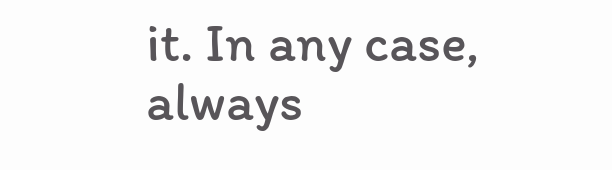it. In any case, always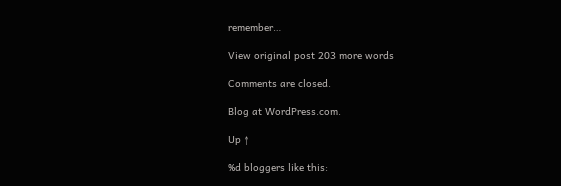remember…

View original post 203 more words

Comments are closed.

Blog at WordPress.com.

Up ↑

%d bloggers like this: